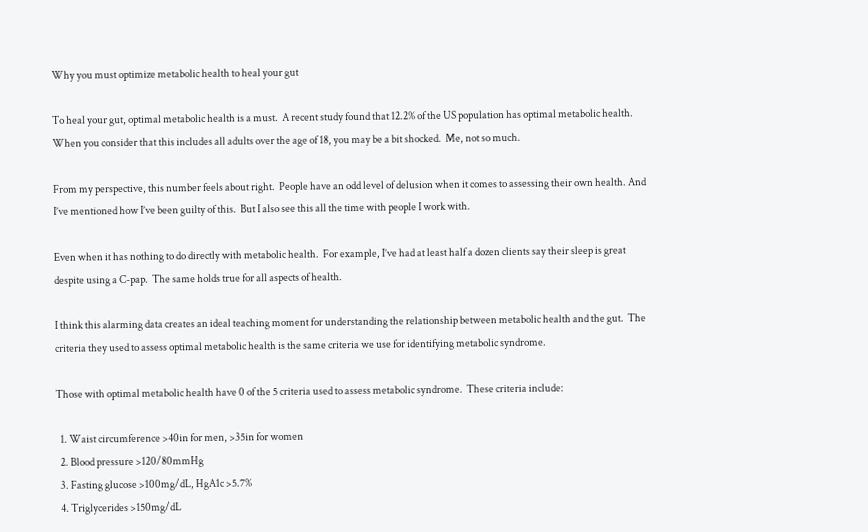Why you must optimize metabolic health to heal your gut

To heal your gut, optimal metabolic health is a must.  A recent study found that 12.2% of the US population has optimal metabolic health.  When you consider that this includes all adults over the age of 18, you may be a bit shocked.  Me, not so much.

From my perspective, this number feels about right.  People have an odd level of delusion when it comes to assessing their own health. And I’ve mentioned how I’ve been guilty of this.  But I also see this all the time with people I work with.

Even when it has nothing to do directly with metabolic health.  For example, I’ve had at least half a dozen clients say their sleep is great despite using a C-pap.  The same holds true for all aspects of health.

I think this alarming data creates an ideal teaching moment for understanding the relationship between metabolic health and the gut.  The criteria they used to assess optimal metabolic health is the same criteria we use for identifying metabolic syndrome.

Those with optimal metabolic health have 0 of the 5 criteria used to assess metabolic syndrome.  These criteria include:

  1. Waist circumference >40in for men, >35in for women
  2. Blood pressure >120/80mmHg
  3. Fasting glucose >100mg/dL, HgA1c >5.7%
  4. Triglycerides >150mg/dL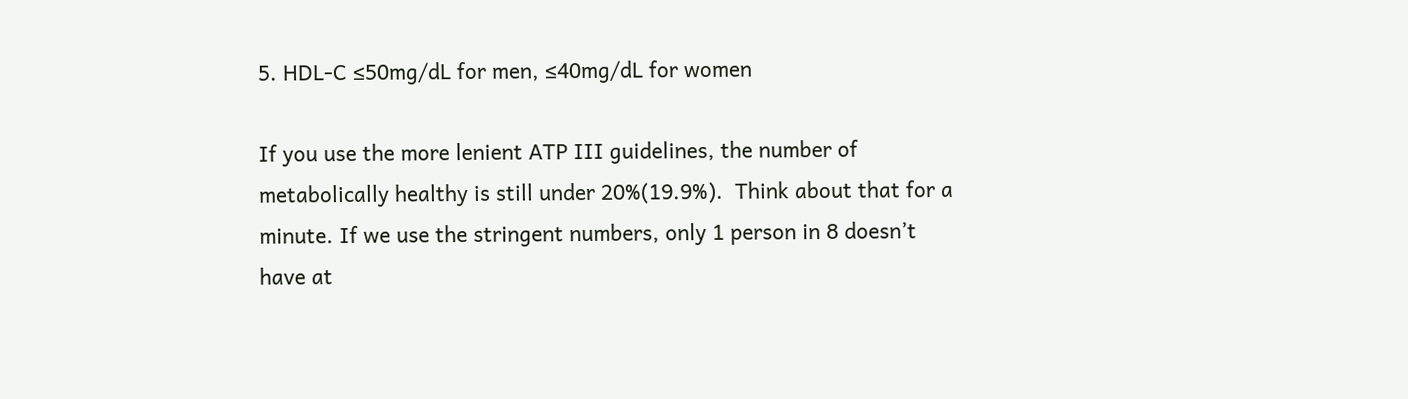5. HDL-C ≤50mg/dL for men, ≤40mg/dL for women

If you use the more lenient ATP III guidelines, the number of metabolically healthy is still under 20%(19.9%).  Think about that for a minute. If we use the stringent numbers, only 1 person in 8 doesn’t have at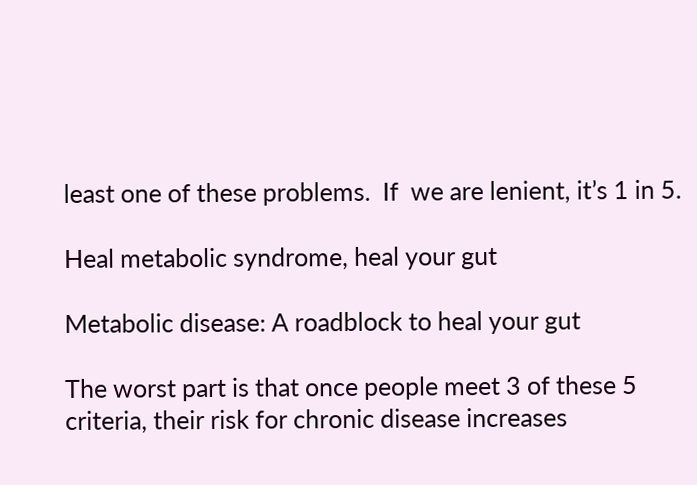least one of these problems.  If  we are lenient, it’s 1 in 5.

Heal metabolic syndrome, heal your gut

Metabolic disease: A roadblock to heal your gut

The worst part is that once people meet 3 of these 5 criteria, their risk for chronic disease increases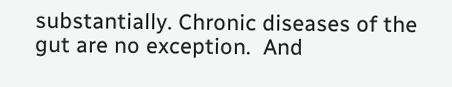substantially. Chronic diseases of the gut are no exception.  And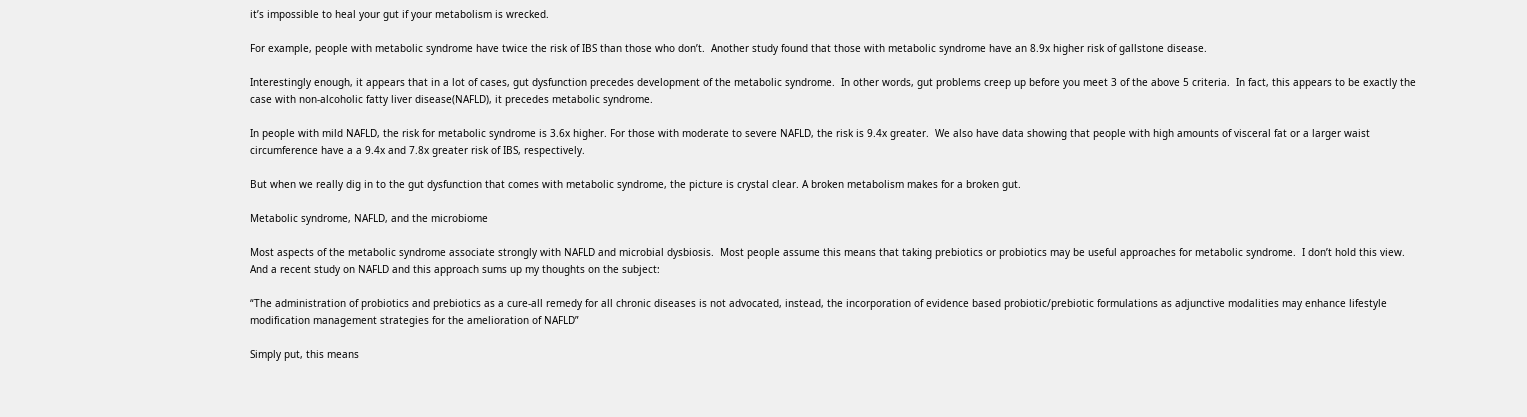it’s impossible to heal your gut if your metabolism is wrecked.

For example, people with metabolic syndrome have twice the risk of IBS than those who don’t.  Another study found that those with metabolic syndrome have an 8.9x higher risk of gallstone disease.

Interestingly enough, it appears that in a lot of cases, gut dysfunction precedes development of the metabolic syndrome.  In other words, gut problems creep up before you meet 3 of the above 5 criteria.  In fact, this appears to be exactly the case with non-alcoholic fatty liver disease(NAFLD), it precedes metabolic syndrome.

In people with mild NAFLD, the risk for metabolic syndrome is 3.6x higher. For those with moderate to severe NAFLD, the risk is 9.4x greater.  We also have data showing that people with high amounts of visceral fat or a larger waist circumference have a a 9.4x and 7.8x greater risk of IBS, respectively.

But when we really dig in to the gut dysfunction that comes with metabolic syndrome, the picture is crystal clear. A broken metabolism makes for a broken gut.

Metabolic syndrome, NAFLD, and the microbiome

Most aspects of the metabolic syndrome associate strongly with NAFLD and microbial dysbiosis.  Most people assume this means that taking prebiotics or probiotics may be useful approaches for metabolic syndrome.  I don’t hold this view. And a recent study on NAFLD and this approach sums up my thoughts on the subject:

“The administration of probiotics and prebiotics as a cure-all remedy for all chronic diseases is not advocated, instead, the incorporation of evidence based probiotic/prebiotic formulations as adjunctive modalities may enhance lifestyle modification management strategies for the amelioration of NAFLD”

Simply put, this means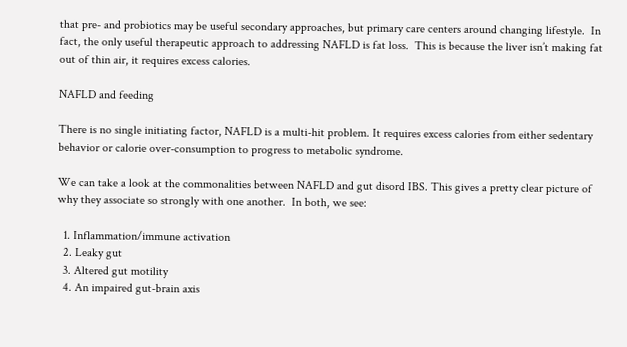that pre- and probiotics may be useful secondary approaches, but primary care centers around changing lifestyle.  In fact, the only useful therapeutic approach to addressing NAFLD is fat loss.  This is because the liver isn’t making fat out of thin air, it requires excess calories.

NAFLD and feeding

There is no single initiating factor, NAFLD is a multi-hit problem. It requires excess calories from either sedentary behavior or calorie over-consumption to progress to metabolic syndrome.

We can take a look at the commonalities between NAFLD and gut disord IBS. This gives a pretty clear picture of why they associate so strongly with one another.  In both, we see:

  1. Inflammation/immune activation
  2. Leaky gut
  3. Altered gut motility
  4. An impaired gut-brain axis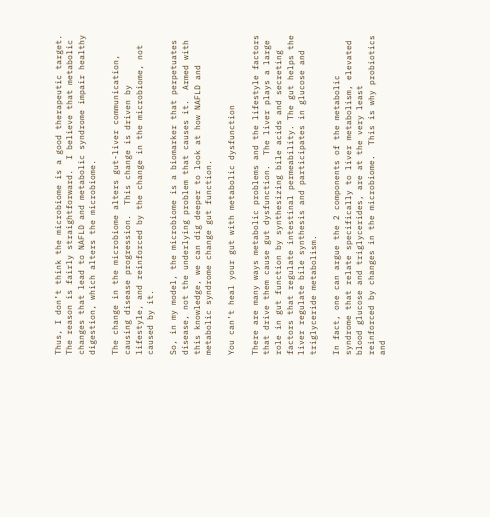Thus, I don’t think the microbiome is a good therapeutic target.  The reason is fairly straightforward.  I believe that metabolic changes that lead to NAFLD and metabolic syndrome impair healthy digestion, which alters the microbiome.

The change in the microbiome alters gut-liver communication, causing disease progression.  This change is driven by lifestyle, and reinforced by the change in the microbiome, not caused by it.

So, in my model, the microbiome is a biomarker that perpetuates disease, not the underlying problem that causes it.  Armed with this knowledge, we can dig deeper to look at how NAFLD and metabolic syndrome change gut function.

You can’t heal your gut with metabolic dysfunction

There are many ways metabolic problems and the lifestyle factors that drive them cause gut dysfunction.  The liver plays a large role in gut function by synthesizing bile acids and secreting factors that regulate intestinal permeability. The gut helps the liver regulate bile synthesis and participates in glucose and triglyceride metabolism.

In fact, one can argue the 2 components of the metabolic syndrome that relate specifically to liver metabolism, elevated blood glucose and triglycerides, are at the very least reinforced by changes in the microbiome.  This is why probiotics and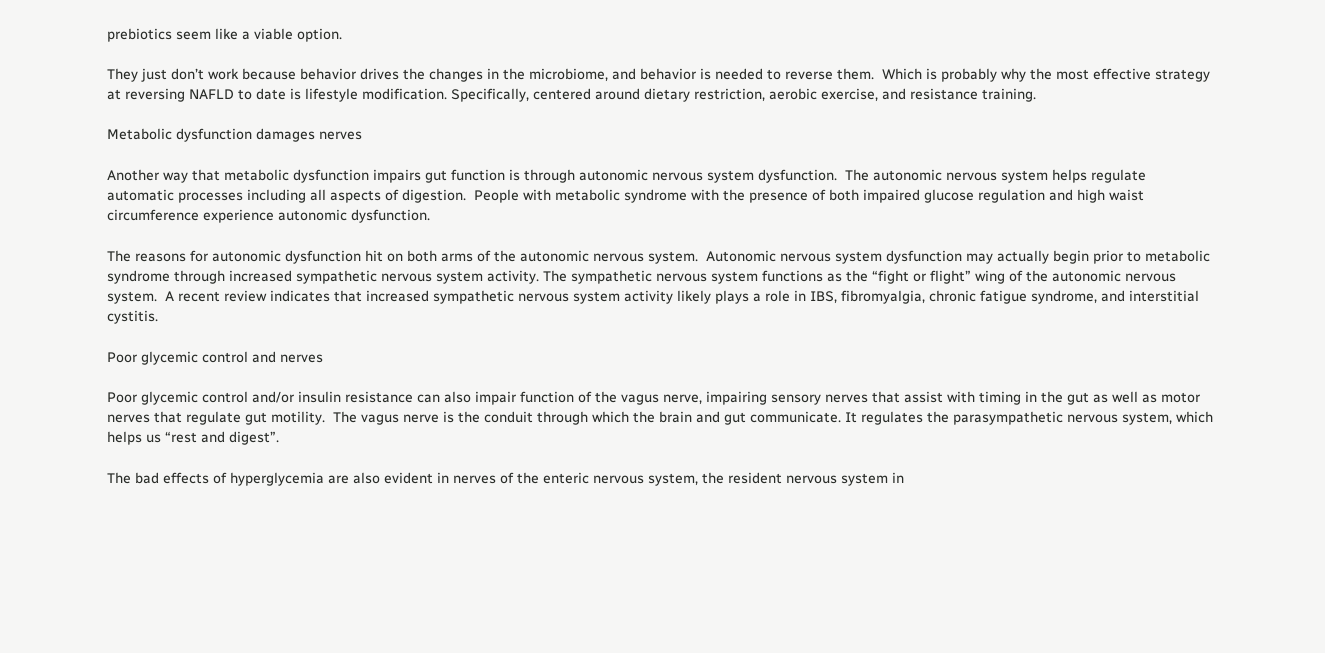prebiotics seem like a viable option.

They just don’t work because behavior drives the changes in the microbiome, and behavior is needed to reverse them.  Which is probably why the most effective strategy at reversing NAFLD to date is lifestyle modification. Specifically, centered around dietary restriction, aerobic exercise, and resistance training.

Metabolic dysfunction damages nerves

Another way that metabolic dysfunction impairs gut function is through autonomic nervous system dysfunction.  The autonomic nervous system helps regulate automatic processes including all aspects of digestion.  People with metabolic syndrome with the presence of both impaired glucose regulation and high waist circumference experience autonomic dysfunction.

The reasons for autonomic dysfunction hit on both arms of the autonomic nervous system.  Autonomic nervous system dysfunction may actually begin prior to metabolic syndrome through increased sympathetic nervous system activity. The sympathetic nervous system functions as the “fight or flight” wing of the autonomic nervous system.  A recent review indicates that increased sympathetic nervous system activity likely plays a role in IBS, fibromyalgia, chronic fatigue syndrome, and interstitial cystitis.

Poor glycemic control and nerves

Poor glycemic control and/or insulin resistance can also impair function of the vagus nerve, impairing sensory nerves that assist with timing in the gut as well as motor nerves that regulate gut motility.  The vagus nerve is the conduit through which the brain and gut communicate. It regulates the parasympathetic nervous system, which helps us “rest and digest”.

The bad effects of hyperglycemia are also evident in nerves of the enteric nervous system, the resident nervous system in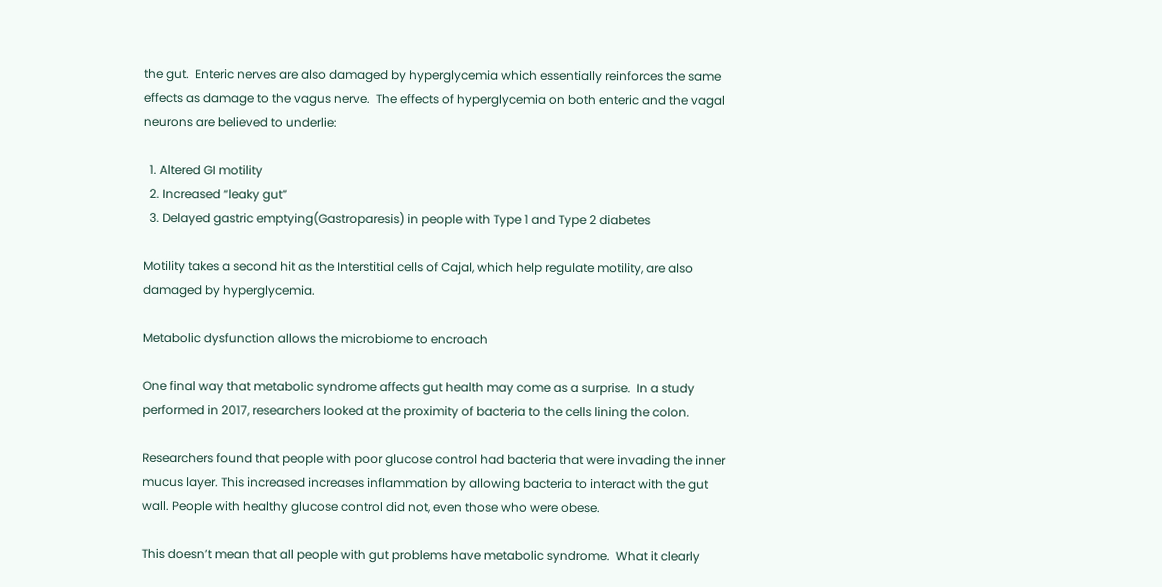the gut.  Enteric nerves are also damaged by hyperglycemia which essentially reinforces the same effects as damage to the vagus nerve.  The effects of hyperglycemia on both enteric and the vagal neurons are believed to underlie:

  1. Altered GI motility
  2. Increased “leaky gut”
  3. Delayed gastric emptying(Gastroparesis) in people with Type 1 and Type 2 diabetes

Motility takes a second hit as the Interstitial cells of Cajal, which help regulate motility, are also damaged by hyperglycemia.

Metabolic dysfunction allows the microbiome to encroach

One final way that metabolic syndrome affects gut health may come as a surprise.  In a study performed in 2017, researchers looked at the proximity of bacteria to the cells lining the colon.

Researchers found that people with poor glucose control had bacteria that were invading the inner mucus layer. This increased increases inflammation by allowing bacteria to interact with the gut wall. People with healthy glucose control did not, even those who were obese.

This doesn’t mean that all people with gut problems have metabolic syndrome.  What it clearly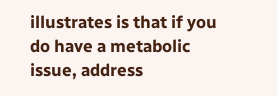illustrates is that if you do have a metabolic issue, address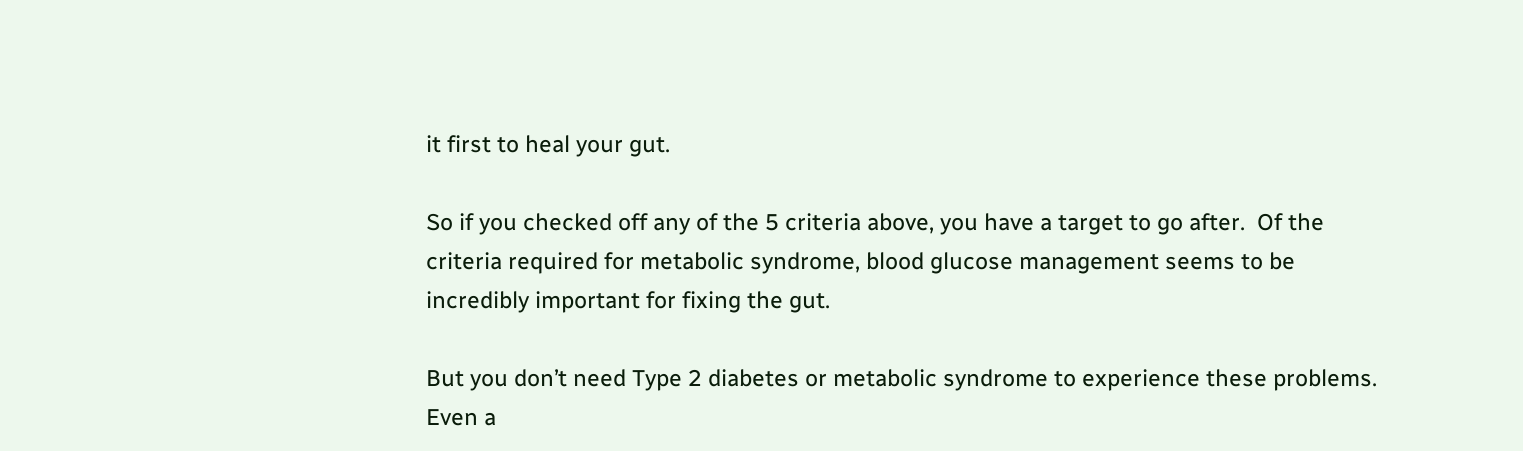it first to heal your gut.

So if you checked off any of the 5 criteria above, you have a target to go after.  Of the criteria required for metabolic syndrome, blood glucose management seems to be incredibly important for fixing the gut.

But you don’t need Type 2 diabetes or metabolic syndrome to experience these problems.  Even a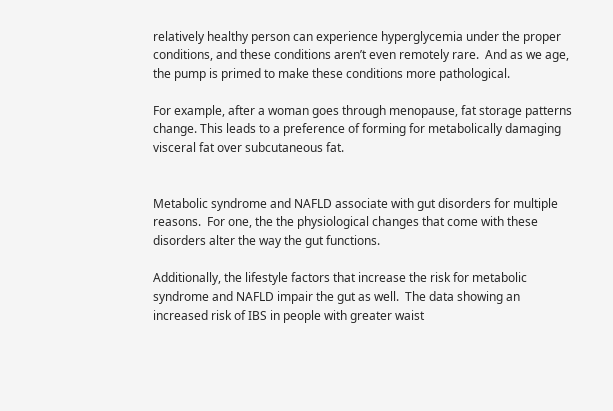relatively healthy person can experience hyperglycemia under the proper conditions, and these conditions aren’t even remotely rare.  And as we age, the pump is primed to make these conditions more pathological.

For example, after a woman goes through menopause, fat storage patterns change. This leads to a preference of forming for metabolically damaging visceral fat over subcutaneous fat.


Metabolic syndrome and NAFLD associate with gut disorders for multiple reasons.  For one, the the physiological changes that come with these disorders alter the way the gut functions.

Additionally, the lifestyle factors that increase the risk for metabolic syndrome and NAFLD impair the gut as well.  The data showing an increased risk of IBS in people with greater waist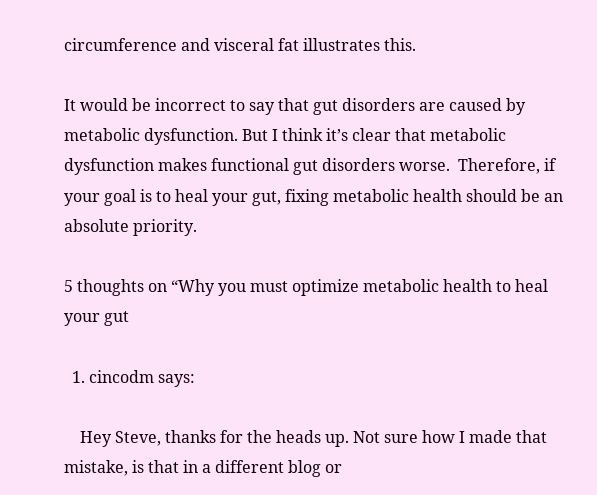circumference and visceral fat illustrates this.

It would be incorrect to say that gut disorders are caused by metabolic dysfunction. But I think it’s clear that metabolic dysfunction makes functional gut disorders worse.  Therefore, if your goal is to heal your gut, fixing metabolic health should be an absolute priority.

5 thoughts on “Why you must optimize metabolic health to heal your gut

  1. cincodm says:

    Hey Steve, thanks for the heads up. Not sure how I made that mistake, is that in a different blog or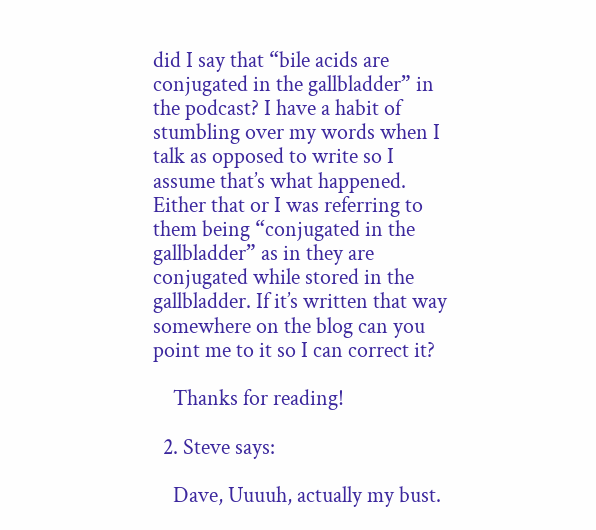did I say that “bile acids are conjugated in the gallbladder” in the podcast? I have a habit of stumbling over my words when I talk as opposed to write so I assume that’s what happened. Either that or I was referring to them being “conjugated in the gallbladder” as in they are conjugated while stored in the gallbladder. If it’s written that way somewhere on the blog can you point me to it so I can correct it?

    Thanks for reading!

  2. Steve says:

    Dave, Uuuuh, actually my bust.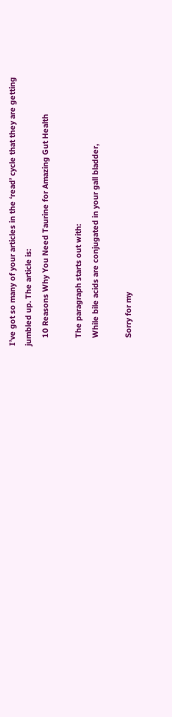I’ve got so many of your articles in the ‘read’ cycle that they are getting jumbled up. The article is:
    10 Reasons Why You Need Taurine for Amazing Gut Health

    The paragraph starts out with:
    While bile acids are conjugated in your gall bladder,

    Sorry for my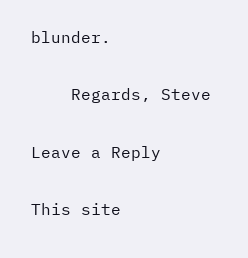blunder.

    Regards, Steve

Leave a Reply

This site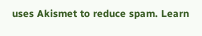uses Akismet to reduce spam. Learn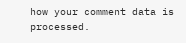how your comment data is processed.